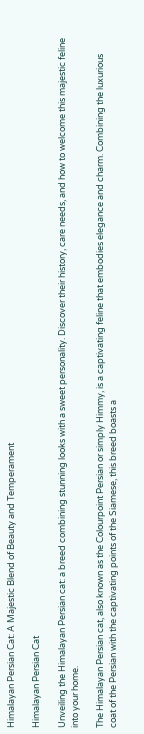Himalayan Persian Cat: A Majestic Blend of Beauty and Temperament

Himalayan Persian Cat

Unveiling the Himalayan Persian cat: a breed combining stunning looks with a sweet personality. Discover their history, care needs, and how to welcome this majestic feline into your home.

The Himalayan Persian cat, also known as the Colourpoint Persian or simply Himmy, is a captivating feline that embodies elegance and charm. Combining the luxurious coat of the Persian with the captivating points of the Siamese, this breed boasts a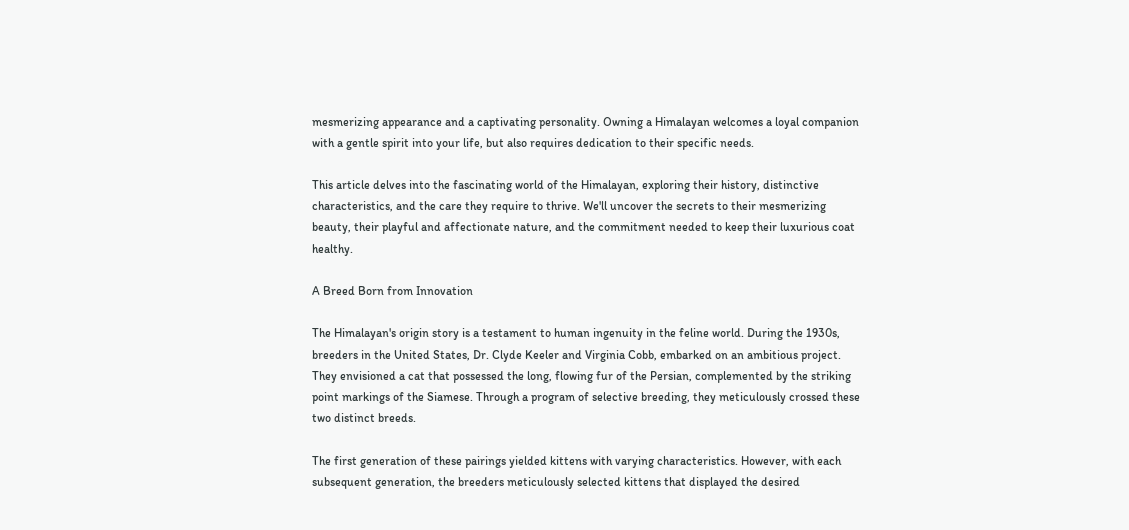mesmerizing appearance and a captivating personality. Owning a Himalayan welcomes a loyal companion with a gentle spirit into your life, but also requires dedication to their specific needs.

This article delves into the fascinating world of the Himalayan, exploring their history, distinctive characteristics, and the care they require to thrive. We'll uncover the secrets to their mesmerizing beauty, their playful and affectionate nature, and the commitment needed to keep their luxurious coat healthy.

A Breed Born from Innovation

The Himalayan's origin story is a testament to human ingenuity in the feline world. During the 1930s, breeders in the United States, Dr. Clyde Keeler and Virginia Cobb, embarked on an ambitious project. They envisioned a cat that possessed the long, flowing fur of the Persian, complemented by the striking point markings of the Siamese. Through a program of selective breeding, they meticulously crossed these two distinct breeds.

The first generation of these pairings yielded kittens with varying characteristics. However, with each subsequent generation, the breeders meticulously selected kittens that displayed the desired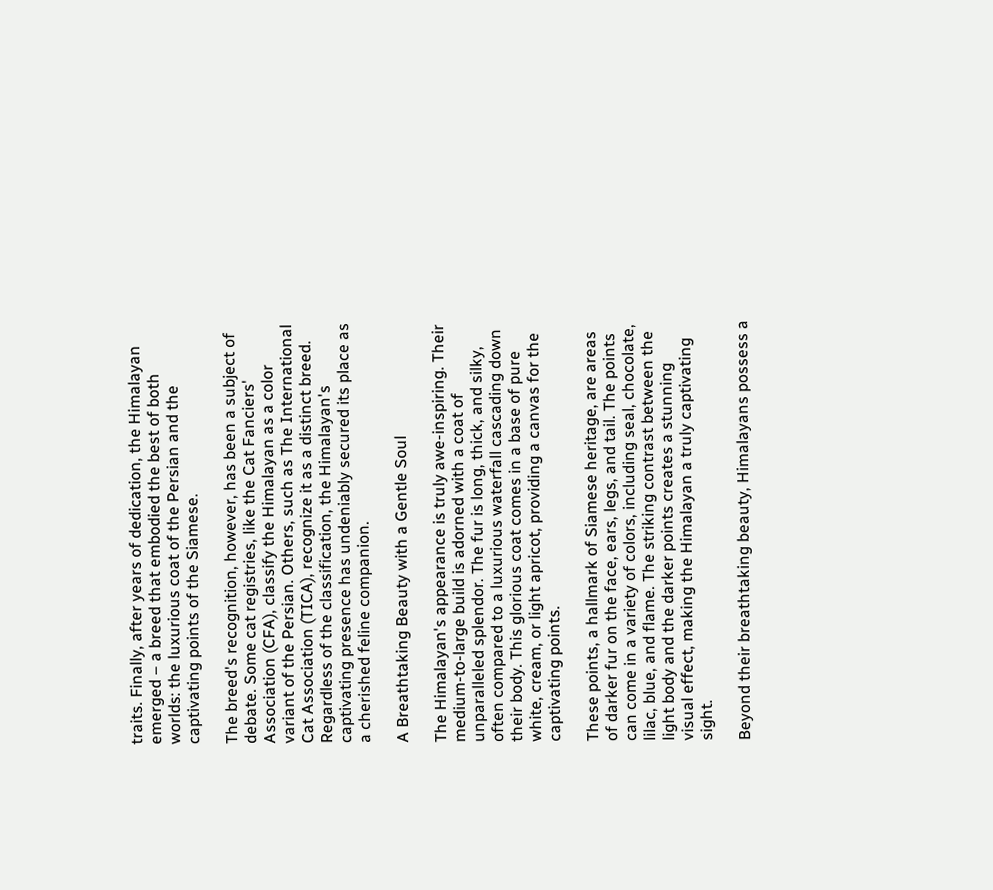traits. Finally, after years of dedication, the Himalayan emerged – a breed that embodied the best of both worlds: the luxurious coat of the Persian and the captivating points of the Siamese.

The breed's recognition, however, has been a subject of debate. Some cat registries, like the Cat Fanciers' Association (CFA), classify the Himalayan as a color variant of the Persian. Others, such as The International Cat Association (TICA), recognize it as a distinct breed. Regardless of the classification, the Himalayan's captivating presence has undeniably secured its place as a cherished feline companion.

A Breathtaking Beauty with a Gentle Soul

The Himalayan's appearance is truly awe-inspiring. Their medium-to-large build is adorned with a coat of unparalleled splendor. The fur is long, thick, and silky, often compared to a luxurious waterfall cascading down their body. This glorious coat comes in a base of pure white, cream, or light apricot, providing a canvas for the captivating points.

These points, a hallmark of Siamese heritage, are areas of darker fur on the face, ears, legs, and tail. The points can come in a variety of colors, including seal, chocolate, lilac, blue, and flame. The striking contrast between the light body and the darker points creates a stunning visual effect, making the Himalayan a truly captivating sight.

Beyond their breathtaking beauty, Himalayans possess a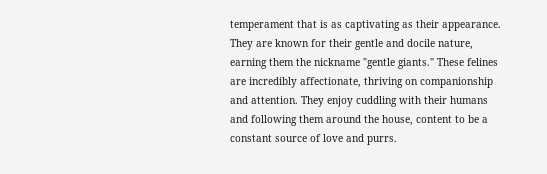temperament that is as captivating as their appearance. They are known for their gentle and docile nature, earning them the nickname "gentle giants." These felines are incredibly affectionate, thriving on companionship and attention. They enjoy cuddling with their humans and following them around the house, content to be a constant source of love and purrs.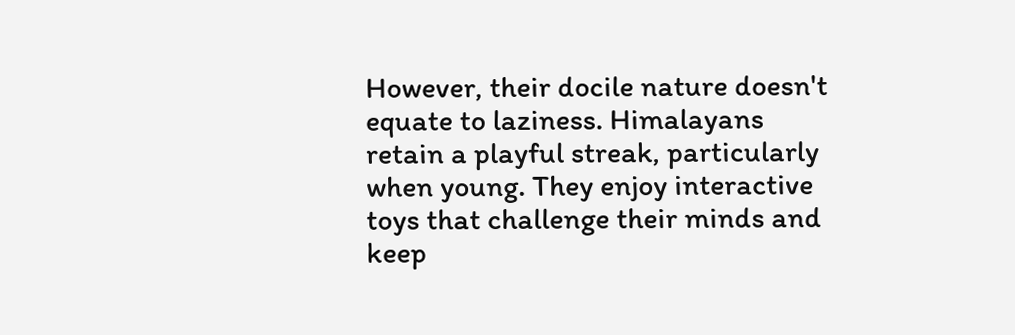However, their docile nature doesn't equate to laziness. Himalayans retain a playful streak, particularly when young. They enjoy interactive toys that challenge their minds and keep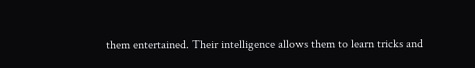them entertained. Their intelligence allows them to learn tricks and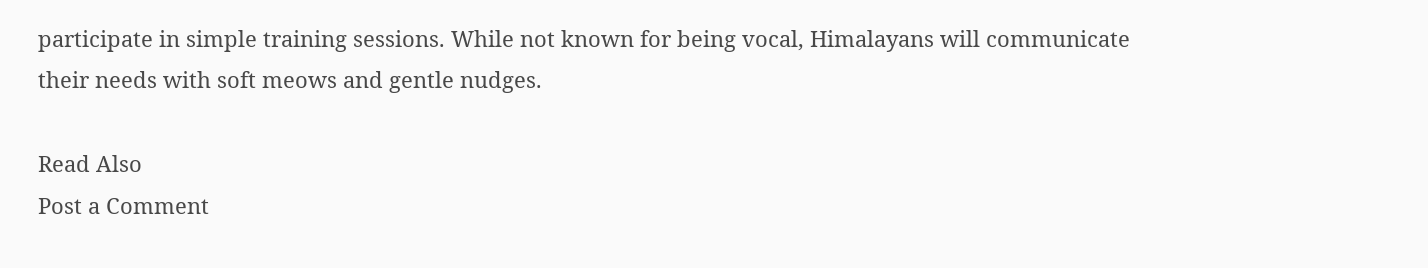participate in simple training sessions. While not known for being vocal, Himalayans will communicate their needs with soft meows and gentle nudges.

Read Also
Post a Comment